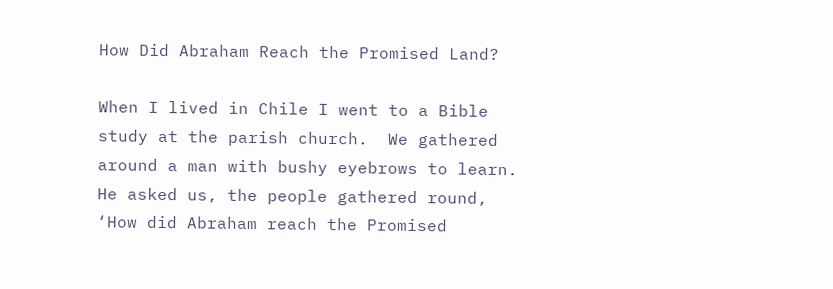How Did Abraham Reach the Promised Land?

When I lived in Chile I went to a Bible study at the parish church.  We gathered around a man with bushy eyebrows to learn.  He asked us, the people gathered round, ‘How did Abraham reach the Promised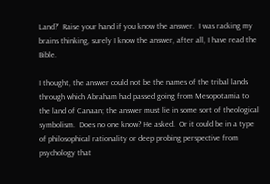Land?’  Raise your hand if you know the answer.  I was racking my brains thinking, surely I know the answer, after all, I have read the Bible.

I thought, the answer could not be the names of the tribal lands through which Abraham had passed going from Mesopotamia to the land of Canaan; the answer must lie in some sort of theological symbolism.  Does no one know? He asked.  Or it could be in a type of philosophical rationality or deep probing perspective from psychology that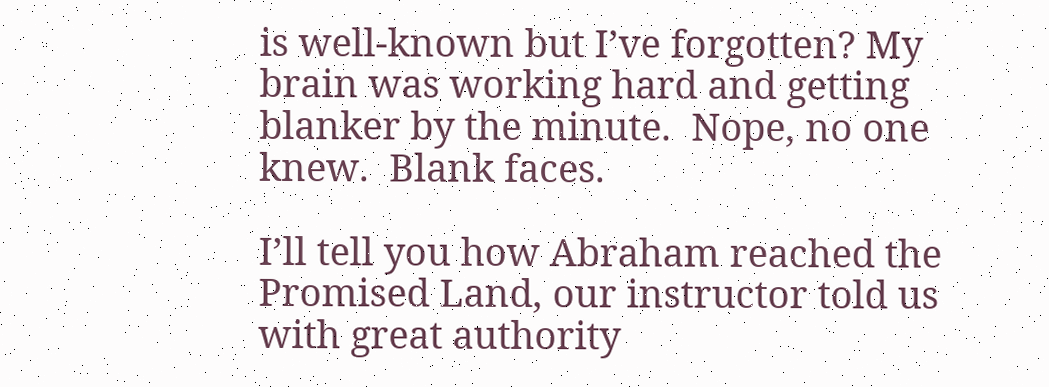is well-known but I’ve forgotten? My brain was working hard and getting blanker by the minute.  Nope, no one knew.  Blank faces.

I’ll tell you how Abraham reached the Promised Land, our instructor told us with great authority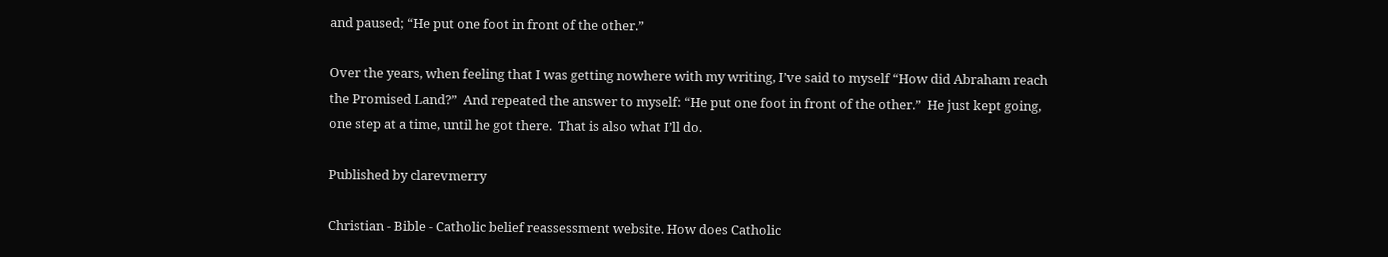and paused; “He put one foot in front of the other.”

Over the years, when feeling that I was getting nowhere with my writing, I’ve said to myself “How did Abraham reach the Promised Land?”  And repeated the answer to myself: “He put one foot in front of the other.”  He just kept going, one step at a time, until he got there.  That is also what I’ll do.

Published by clarevmerry

Christian - Bible - Catholic belief reassessment website. How does Catholic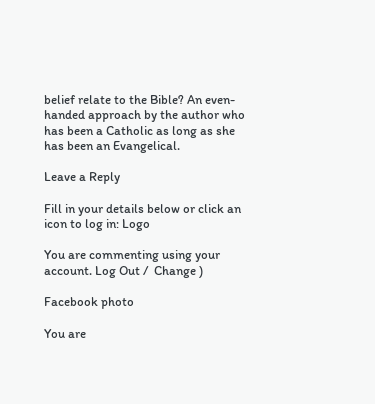belief relate to the Bible? An even-handed approach by the author who has been a Catholic as long as she has been an Evangelical.

Leave a Reply

Fill in your details below or click an icon to log in: Logo

You are commenting using your account. Log Out /  Change )

Facebook photo

You are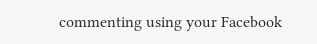commenting using your Facebook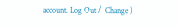account. Log Out /  Change )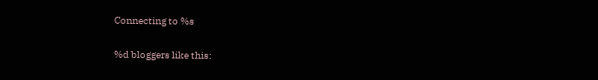Connecting to %s

%d bloggers like this: